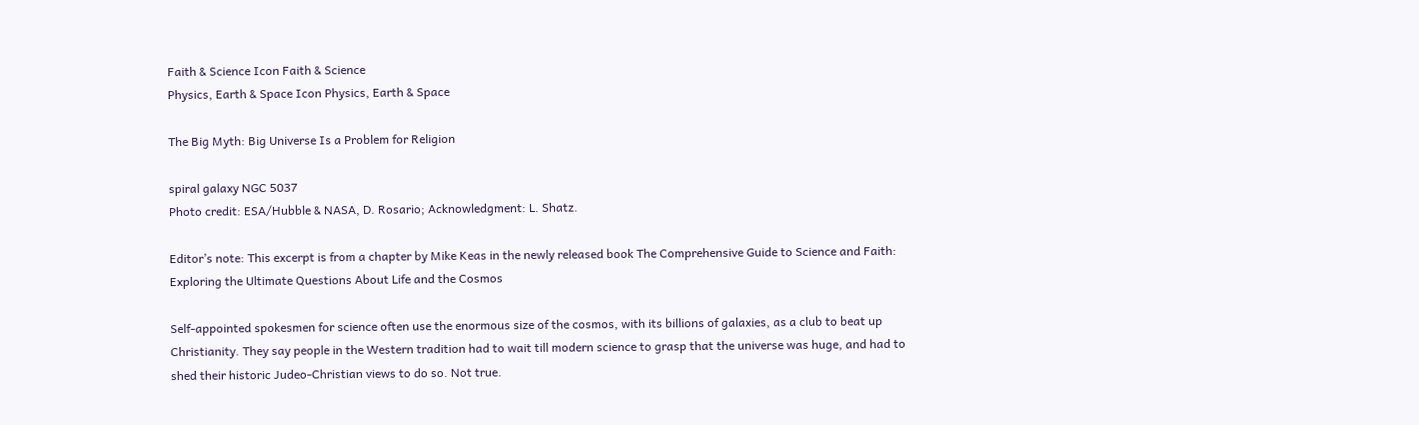Faith & Science Icon Faith & Science
Physics, Earth & Space Icon Physics, Earth & Space

The Big Myth: Big Universe Is a Problem for Religion

spiral galaxy NGC 5037
Photo credit: ESA/Hubble & NASA, D. Rosario; Acknowledgment: L. Shatz.

Editor’s note: This excerpt is from a chapter by Mike Keas in the newly released book The Comprehensive Guide to Science and Faith: Exploring the Ultimate Questions About Life and the Cosmos

Self-appointed spokesmen for science often use the enormous size of the cosmos, with its billions of galaxies, as a club to beat up Christianity. They say people in the Western tradition had to wait till modern science to grasp that the universe was huge, and had to shed their historic Judeo-Christian views to do so. Not true.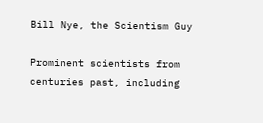Bill Nye, the Scientism Guy

Prominent scientists from centuries past, including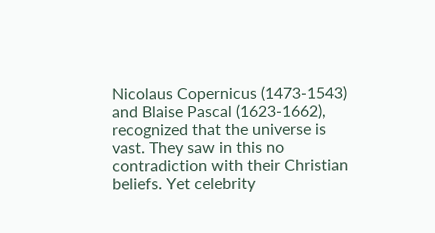Nicolaus Copernicus (1473-1543) and Blaise Pascal (1623-1662), recognized that the universe is vast. They saw in this no contradiction with their Christian beliefs. Yet celebrity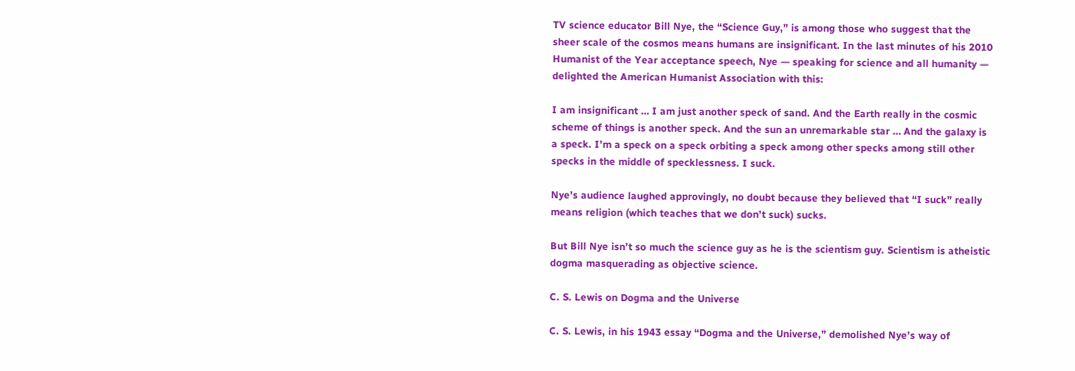TV science educator Bill Nye, the “Science Guy,” is among those who suggest that the sheer scale of the cosmos means humans are insignificant. In the last minutes of his 2010 Humanist of the Year acceptance speech, Nye — speaking for science and all humanity — delighted the American Humanist Association with this:

I am insignificant … I am just another speck of sand. And the Earth really in the cosmic scheme of things is another speck. And the sun an unremarkable star … And the galaxy is a speck. I’m a speck on a speck orbiting a speck among other specks among still other specks in the middle of specklessness. I suck.

Nye’s audience laughed approvingly, no doubt because they believed that “I suck” really means religion (which teaches that we don’t suck) sucks.

But Bill Nye isn’t so much the science guy as he is the scientism guy. Scientism is atheistic dogma masquerading as objective science.

C. S. Lewis on Dogma and the Universe

C. S. Lewis, in his 1943 essay “Dogma and the Universe,” demolished Nye’s way of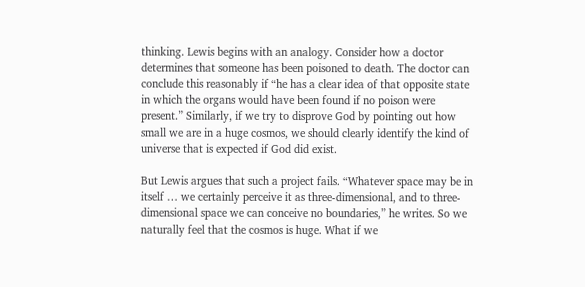thinking. Lewis begins with an analogy. Consider how a doctor determines that someone has been poisoned to death. The doctor can conclude this reasonably if “he has a clear idea of that opposite state in which the organs would have been found if no poison were present.” Similarly, if we try to disprove God by pointing out how small we are in a huge cosmos, we should clearly identify the kind of universe that is expected if God did exist.

But Lewis argues that such a project fails. “Whatever space may be in itself … we certainly perceive it as three-dimensional, and to three-dimensional space we can conceive no boundaries,” he writes. So we naturally feel that the cosmos is huge. What if we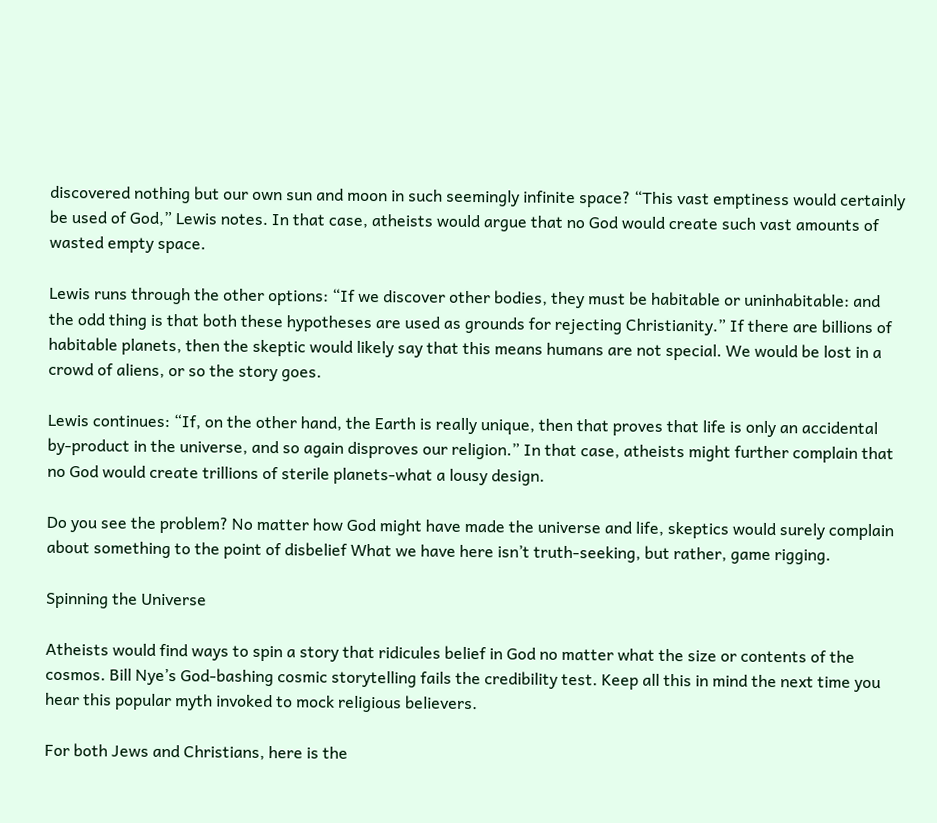discovered nothing but our own sun and moon in such seemingly infinite space? “This vast emptiness would certainly be used of God,” Lewis notes. In that case, atheists would argue that no God would create such vast amounts of wasted empty space.

Lewis runs through the other options: “If we discover other bodies, they must be habitable or uninhabitable: and the odd thing is that both these hypotheses are used as grounds for rejecting Christianity.” If there are billions of habitable planets, then the skeptic would likely say that this means humans are not special. We would be lost in a crowd of aliens, or so the story goes.

Lewis continues: “If, on the other hand, the Earth is really unique, then that proves that life is only an accidental by-product in the universe, and so again disproves our religion.” In that case, atheists might further complain that no God would create trillions of sterile planets-what a lousy design.

Do you see the problem? No matter how God might have made the universe and life, skeptics would surely complain about something to the point of disbelief What we have here isn’t truth-seeking, but rather, game rigging.

Spinning the Universe

Atheists would find ways to spin a story that ridicules belief in God no matter what the size or contents of the cosmos. Bill Nye’s God-bashing cosmic storytelling fails the credibility test. Keep all this in mind the next time you hear this popular myth invoked to mock religious believers.

For both Jews and Christians, here is the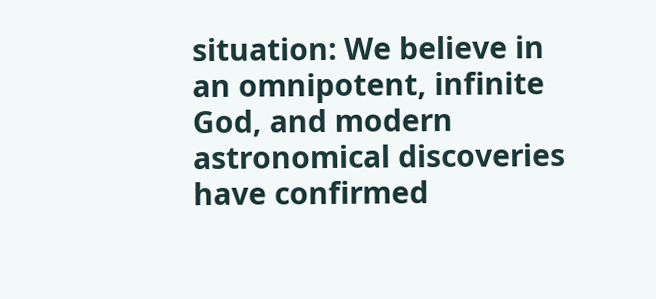situation: We believe in an omnipotent, infinite God, and modern astronomical discoveries have confirmed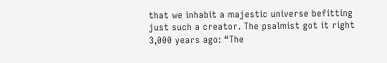that we inhabit a majestic universe befitting just such a creator. The psalmist got it right 3,000 years ago: “The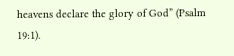heavens declare the glory of God” (Psalm 19:1).